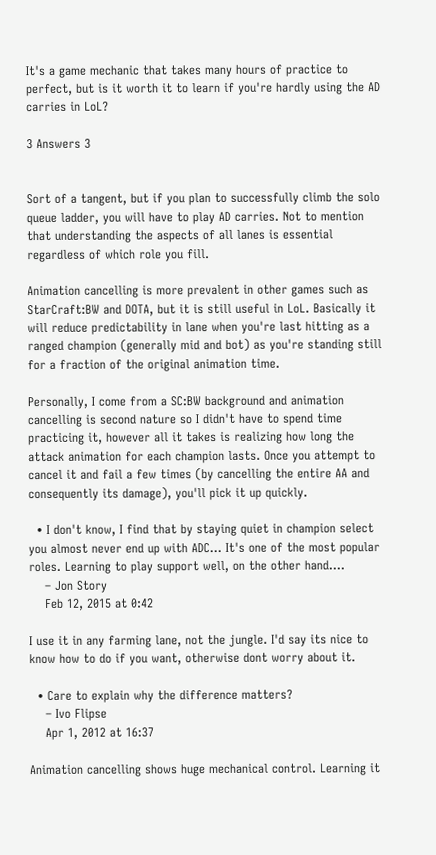It's a game mechanic that takes many hours of practice to perfect, but is it worth it to learn if you're hardly using the AD carries in LoL?

3 Answers 3


Sort of a tangent, but if you plan to successfully climb the solo queue ladder, you will have to play AD carries. Not to mention that understanding the aspects of all lanes is essential regardless of which role you fill.

Animation cancelling is more prevalent in other games such as StarCraft:BW and DOTA, but it is still useful in LoL. Basically it will reduce predictability in lane when you're last hitting as a ranged champion (generally mid and bot) as you're standing still for a fraction of the original animation time.

Personally, I come from a SC:BW background and animation cancelling is second nature so I didn't have to spend time practicing it, however all it takes is realizing how long the attack animation for each champion lasts. Once you attempt to cancel it and fail a few times (by cancelling the entire AA and consequently its damage), you'll pick it up quickly.

  • I don't know, I find that by staying quiet in champion select you almost never end up with ADC... It's one of the most popular roles. Learning to play support well, on the other hand....
    – Jon Story
    Feb 12, 2015 at 0:42

I use it in any farming lane, not the jungle. I'd say its nice to know how to do if you want, otherwise dont worry about it.

  • Care to explain why the difference matters?
    – Ivo Flipse
    Apr 1, 2012 at 16:37

Animation cancelling shows huge mechanical control. Learning it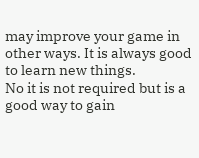may improve your game in other ways. It is always good to learn new things.
No it is not required but is a good way to gain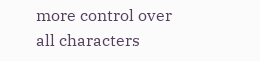more control over all characters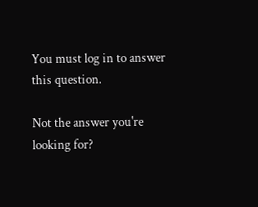You must log in to answer this question.

Not the answer you're looking for?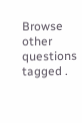Browse other questions tagged .